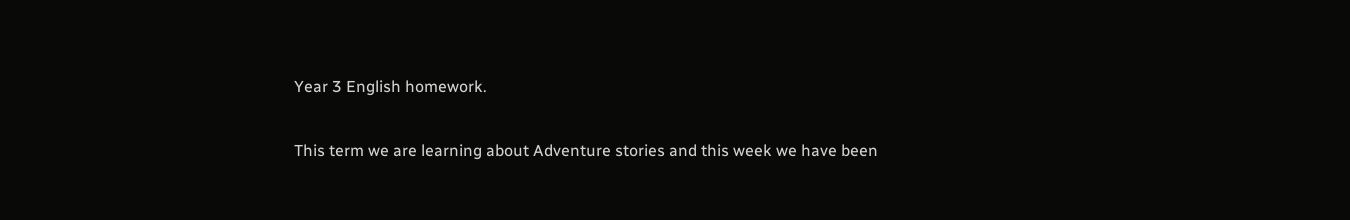Year 3 English homework.

This term we are learning about Adventure stories and this week we have been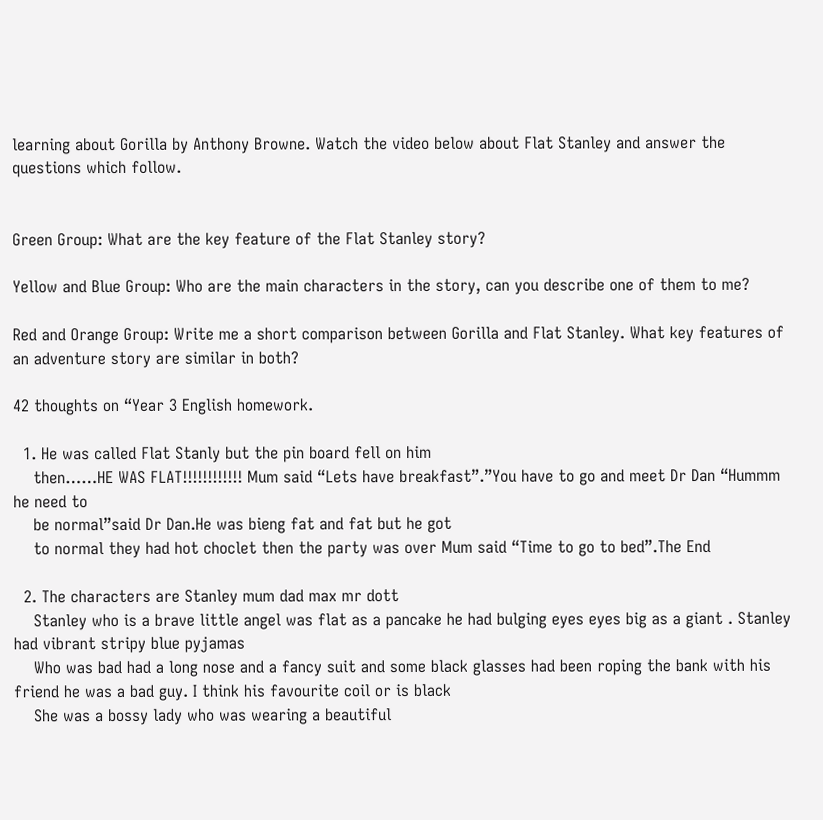learning about Gorilla by Anthony Browne. Watch the video below about Flat Stanley and answer the questions which follow.


Green Group: What are the key feature of the Flat Stanley story?

Yellow and Blue Group: Who are the main characters in the story, can you describe one of them to me?

Red and Orange Group: Write me a short comparison between Gorilla and Flat Stanley. What key features of an adventure story are similar in both?

42 thoughts on “Year 3 English homework.

  1. He was called Flat Stanly but the pin board fell on him
    then……HE WAS FLAT!!!!!!!!!!!! Mum said “Lets have breakfast”.”You have to go and meet Dr Dan “Hummm he need to
    be normal”said Dr Dan.He was bieng fat and fat but he got
    to normal they had hot choclet then the party was over Mum said “Time to go to bed”.The End

  2. The characters are Stanley mum dad max mr dott
    Stanley who is a brave little angel was flat as a pancake he had bulging eyes eyes big as a giant . Stanley had vibrant stripy blue pyjamas
    Who was bad had a long nose and a fancy suit and some black glasses had been roping the bank with his friend he was a bad guy. I think his favourite coil or is black
    She was a bossy lady who was wearing a beautiful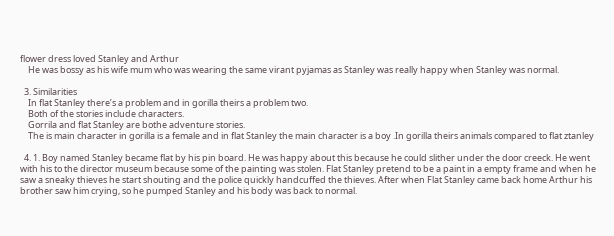flower dress loved Stanley and Arthur
    He was bossy as his wife mum who was wearing the same virant pyjamas as Stanley was really happy when Stanley was normal.

  3. Similarities
    In flat Stanley there’s a problem and in gorilla theirs a problem two.
    Both of the stories include characters.
    Gorrila and flat Stanley are bothe adventure stories.
    The is main character in gorilla is a female and in flat Stanley the main character is a boy .In gorilla theirs animals compared to flat ztanley

  4. 1. Boy named Stanley became flat by his pin board. He was happy about this because he could slither under the door creeck. He went with his to the director museum because some of the painting was stolen. Flat Stanley pretend to be a paint in a empty frame and when he saw a sneaky thieves he start shouting and the police quickly handcuffed the thieves. After when Flat Stanley came back home Arthur his brother saw him crying, so he pumped Stanley and his body was back to normal.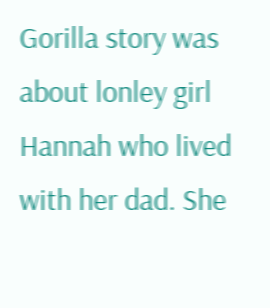Gorilla story was about lonley girl Hannah who lived with her dad. She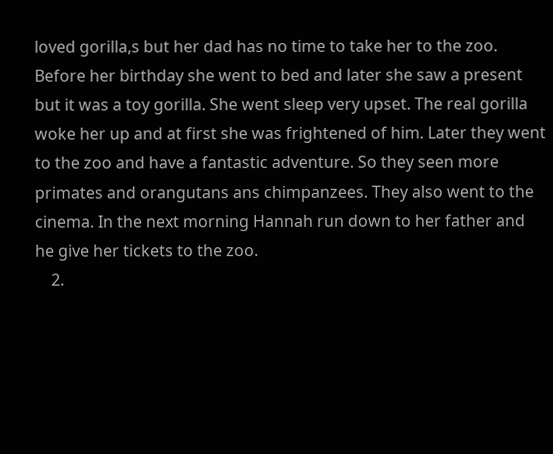loved gorilla,s but her dad has no time to take her to the zoo. Before her birthday she went to bed and later she saw a present but it was a toy gorilla. She went sleep very upset. The real gorilla woke her up and at first she was frightened of him. Later they went to the zoo and have a fantastic adventure. So they seen more primates and orangutans ans chimpanzees. They also went to the cinema. In the next morning Hannah run down to her father and he give her tickets to the zoo.
    2.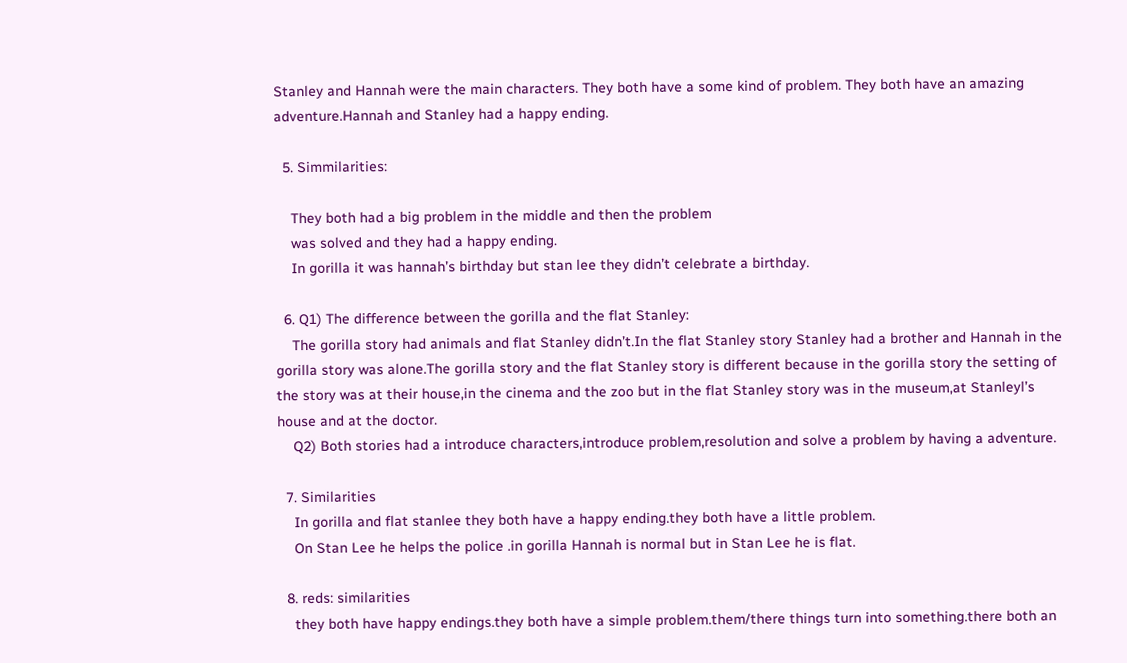Stanley and Hannah were the main characters. They both have a some kind of problem. They both have an amazing adventure.Hannah and Stanley had a happy ending.

  5. Simmilarities:

    They both had a big problem in the middle and then the problem
    was solved and they had a happy ending.
    In gorilla it was hannah’s birthday but stan lee they didn’t celebrate a birthday.

  6. Q1) The difference between the gorilla and the flat Stanley:
    The gorilla story had animals and flat Stanley didn’t.In the flat Stanley story Stanley had a brother and Hannah in the gorilla story was alone.The gorilla story and the flat Stanley story is different because in the gorilla story the setting of the story was at their house,in the cinema and the zoo but in the flat Stanley story was in the museum,at Stanleyl’s house and at the doctor.
    Q2) Both stories had a introduce characters,introduce problem,resolution and solve a problem by having a adventure.

  7. Similarities
    In gorilla and flat stanlee they both have a happy ending.they both have a little problem.
    On Stan Lee he helps the police .in gorilla Hannah is normal but in Stan Lee he is flat.

  8. reds: similarities
    they both have happy endings.they both have a simple problem.them/there things turn into something.there both an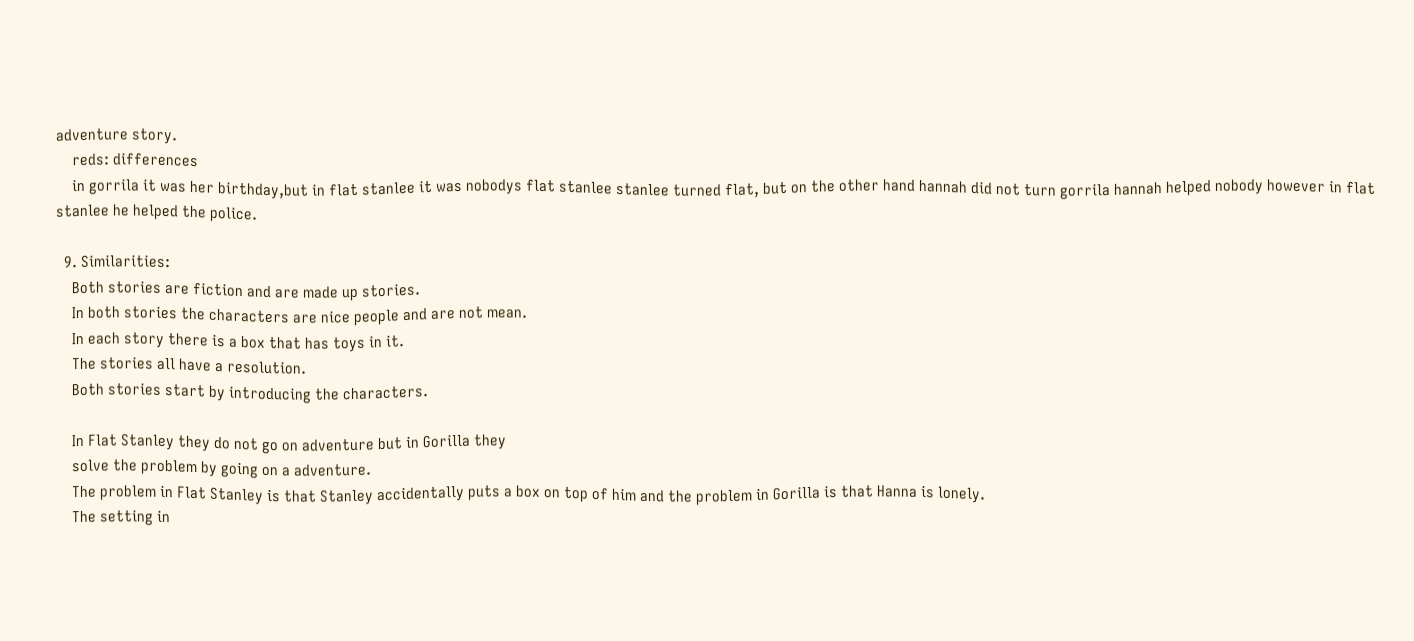adventure story.
    reds: differences
    in gorrila it was her birthday,but in flat stanlee it was nobodys flat stanlee stanlee turned flat, but on the other hand hannah did not turn gorrila hannah helped nobody however in flat stanlee he helped the police.

  9. Similarities:
    Both stories are fiction and are made up stories.
    In both stories the characters are nice people and are not mean.
    In each story there is a box that has toys in it.
    The stories all have a resolution.
    Both stories start by introducing the characters.

    In Flat Stanley they do not go on adventure but in Gorilla they
    solve the problem by going on a adventure.
    The problem in Flat Stanley is that Stanley accidentally puts a box on top of him and the problem in Gorilla is that Hanna is lonely.
    The setting in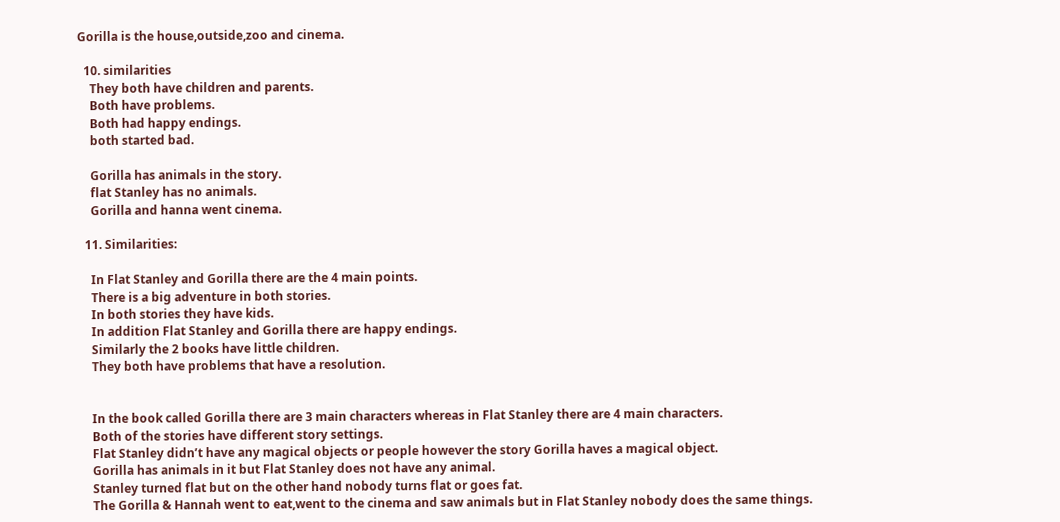Gorilla is the house,outside,zoo and cinema.

  10. similarities
    They both have children and parents.
    Both have problems.
    Both had happy endings.
    both started bad.

    Gorilla has animals in the story.
    flat Stanley has no animals.
    Gorilla and hanna went cinema.

  11. Similarities:

    In Flat Stanley and Gorilla there are the 4 main points.
    There is a big adventure in both stories.
    In both stories they have kids.
    In addition Flat Stanley and Gorilla there are happy endings.
    Similarly the 2 books have little children.
    They both have problems that have a resolution.


    In the book called Gorilla there are 3 main characters whereas in Flat Stanley there are 4 main characters.
    Both of the stories have different story settings.
    Flat Stanley didn’t have any magical objects or people however the story Gorilla haves a magical object.
    Gorilla has animals in it but Flat Stanley does not have any animal.
    Stanley turned flat but on the other hand nobody turns flat or goes fat.
    The Gorilla & Hannah went to eat,went to the cinema and saw animals but in Flat Stanley nobody does the same things.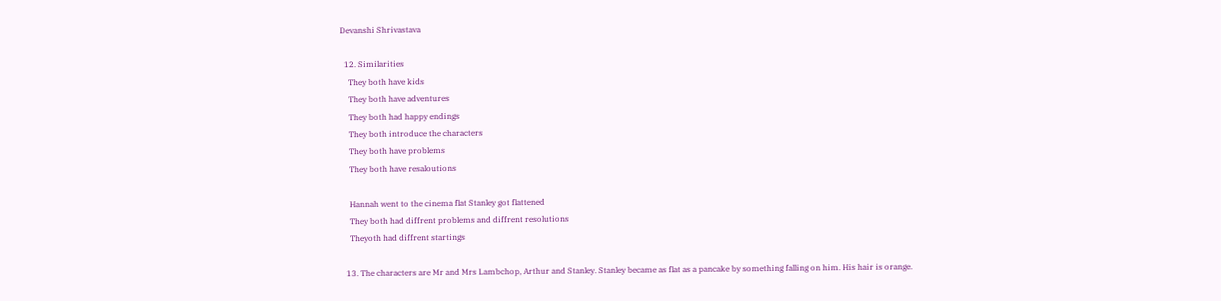Devanshi Shrivastava

  12. Similarities
    They both have kids
    They both have adventures
    They both had happy endings
    They both introduce the characters
    They both have problems
    They both have resaloutions

    Hannah went to the cinema flat Stanley got flattened
    They both had diffrent problems and diffrent resolutions
    Theyoth had diffrent startings

  13. The characters are Mr and Mrs Lambchop, Arthur and Stanley. Stanley became as flat as a pancake by something falling on him. His hair is orange.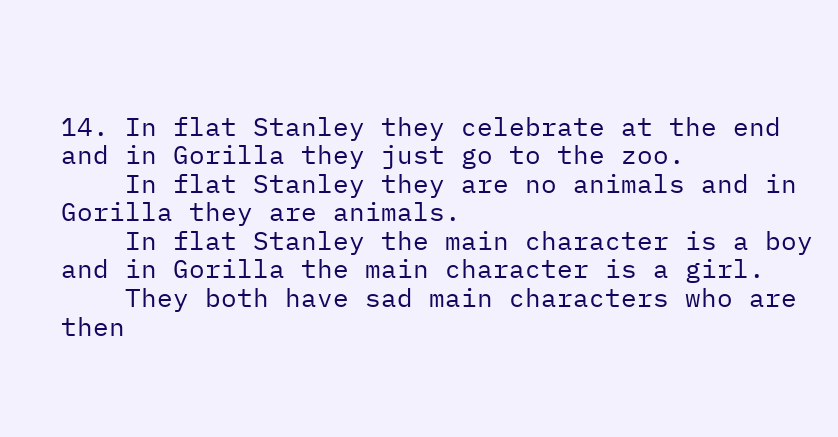14. In flat Stanley they celebrate at the end and in Gorilla they just go to the zoo.
    In flat Stanley they are no animals and in Gorilla they are animals.
    In flat Stanley the main character is a boy and in Gorilla the main character is a girl.
    They both have sad main characters who are then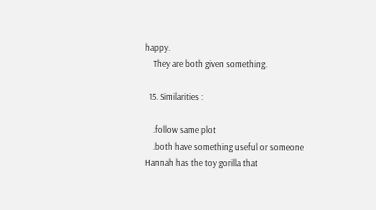happy.
    They are both given something.

  15. Similarities :

    .follow same plot
    .both have something useful or someone Hannah has the toy gorilla that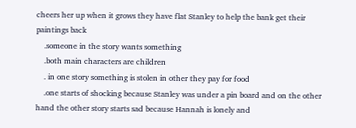cheers her up when it grows they have flat Stanley to help the bank get their paintings back
    .someone in the story wants something
    .both main characters are children
    . in one story something is stolen in other they pay for food
    .one starts of shocking because Stanley was under a pin board and on the other hand the other story starts sad because Hannah is lonely and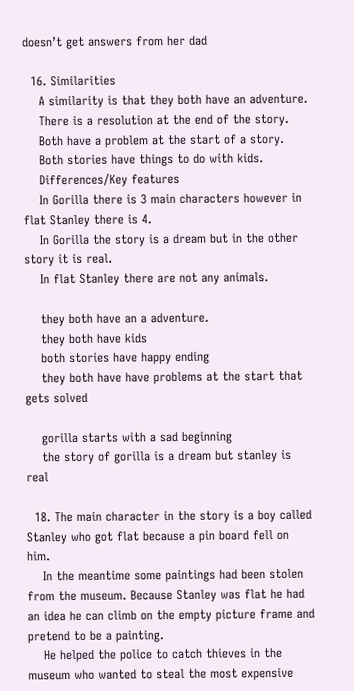doesn’t get answers from her dad

  16. Similarities
    A similarity is that they both have an adventure.
    There is a resolution at the end of the story.
    Both have a problem at the start of a story.
    Both stories have things to do with kids.
    Differences/Key features
    In Gorilla there is 3 main characters however in flat Stanley there is 4.
    In Gorilla the story is a dream but in the other story it is real.
    In flat Stanley there are not any animals.

    they both have an a adventure.
    they both have kids
    both stories have happy ending
    they both have have problems at the start that gets solved

    gorilla starts with a sad beginning
    the story of gorilla is a dream but stanley is real

  18. The main character in the story is a boy called Stanley who got flat because a pin board fell on him.
    In the meantime some paintings had been stolen from the museum. Because Stanley was flat he had an idea he can climb on the empty picture frame and pretend to be a painting.
    He helped the police to catch thieves in the museum who wanted to steal the most expensive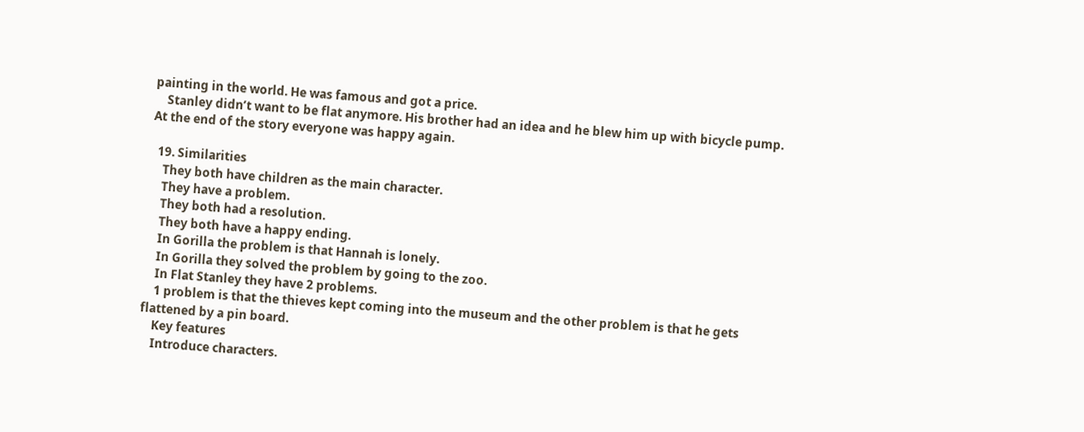painting in the world. He was famous and got a price.
    Stanley didn’t want to be flat anymore. His brother had an idea and he blew him up with bicycle pump. At the end of the story everyone was happy again.

  19. Similarities
    They both have children as the main character.
    They have a problem.
    They both had a resolution.
    They both have a happy ending.
    In Gorilla the problem is that Hannah is lonely.
    In Gorilla they solved the problem by going to the zoo.
    In Flat Stanley they have 2 problems.
    1 problem is that the thieves kept coming into the museum and the other problem is that he gets flattened by a pin board.
    Key features
    Introduce characters.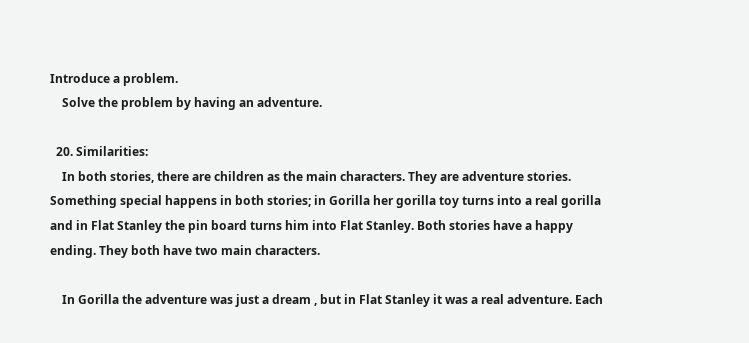Introduce a problem.
    Solve the problem by having an adventure.

  20. Similarities:
    In both stories, there are children as the main characters. They are adventure stories. Something special happens in both stories; in Gorilla her gorilla toy turns into a real gorilla and in Flat Stanley the pin board turns him into Flat Stanley. Both stories have a happy ending. They both have two main characters.

    In Gorilla the adventure was just a dream , but in Flat Stanley it was a real adventure. Each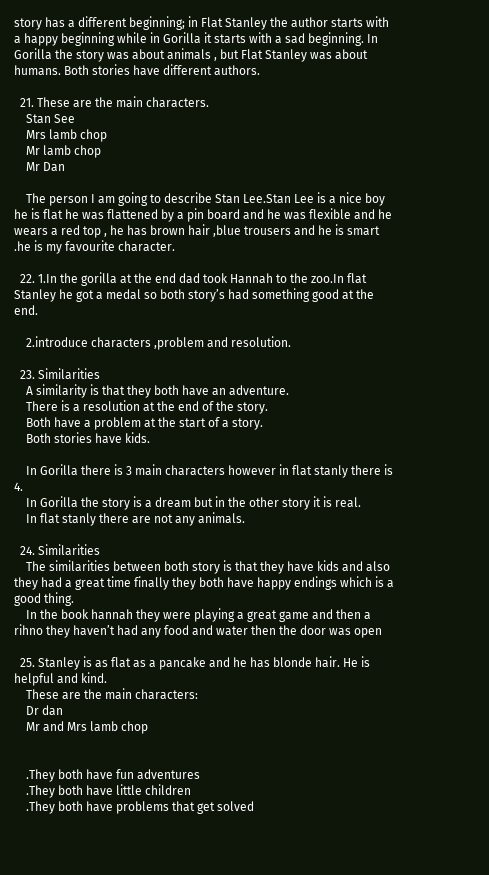story has a different beginning; in Flat Stanley the author starts with a happy beginning while in Gorilla it starts with a sad beginning. In Gorilla the story was about animals , but Flat Stanley was about humans. Both stories have different authors.

  21. These are the main characters.
    Stan See
    Mrs lamb chop
    Mr lamb chop
    Mr Dan

    The person I am going to describe Stan Lee.Stan Lee is a nice boy he is flat he was flattened by a pin board and he was flexible and he wears a red top , he has brown hair ,blue trousers and he is smart .he is my favourite character.

  22. 1.In the gorilla at the end dad took Hannah to the zoo.In flat Stanley he got a medal so both story’s had something good at the end.

    2.introduce characters ,problem and resolution.

  23. Similarities
    A similarity is that they both have an adventure.
    There is a resolution at the end of the story.
    Both have a problem at the start of a story.
    Both stories have kids.

    In Gorilla there is 3 main characters however in flat stanly there is 4.
    In Gorilla the story is a dream but in the other story it is real.
    In flat stanly there are not any animals.

  24. Similarities
    The similarities between both story is that they have kids and also they had a great time finally they both have happy endings which is a good thing.
    In the book hannah they were playing a great game and then a rihno they haven’t had any food and water then the door was open

  25. Stanley is as flat as a pancake and he has blonde hair. He is helpful and kind.
    These are the main characters:
    Dr dan
    Mr and Mrs lamb chop


    .They both have fun adventures
    .They both have little children
    .They both have problems that get solved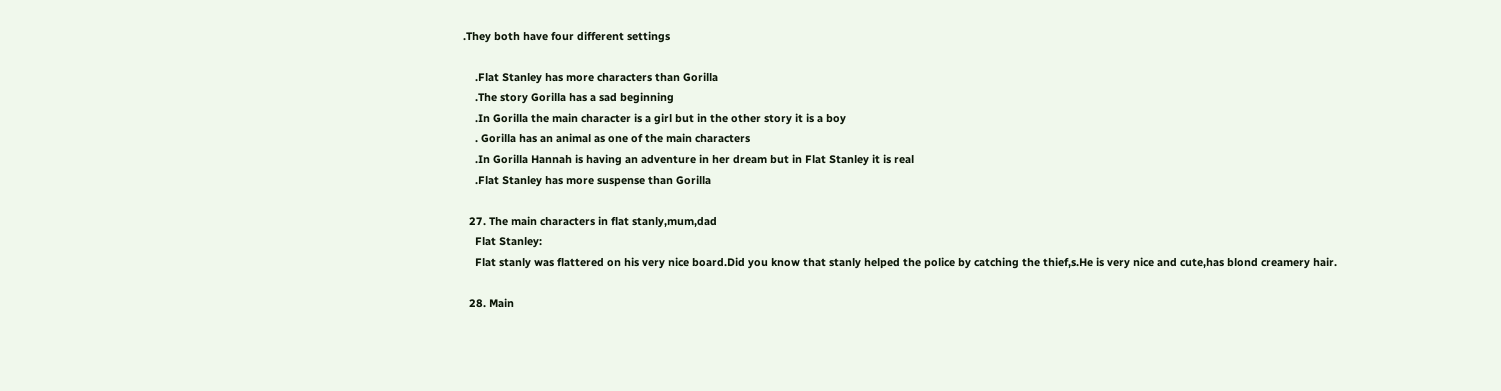.They both have four different settings

    .Flat Stanley has more characters than Gorilla
    .The story Gorilla has a sad beginning
    .In Gorilla the main character is a girl but in the other story it is a boy
    . Gorilla has an animal as one of the main characters
    .In Gorilla Hannah is having an adventure in her dream but in Flat Stanley it is real
    .Flat Stanley has more suspense than Gorilla

  27. The main characters in flat stanly,mum,dad
    Flat Stanley:
    Flat stanly was flattered on his very nice board.Did you know that stanly helped the police by catching the thief,s.He is very nice and cute,has blond creamery hair.

  28. Main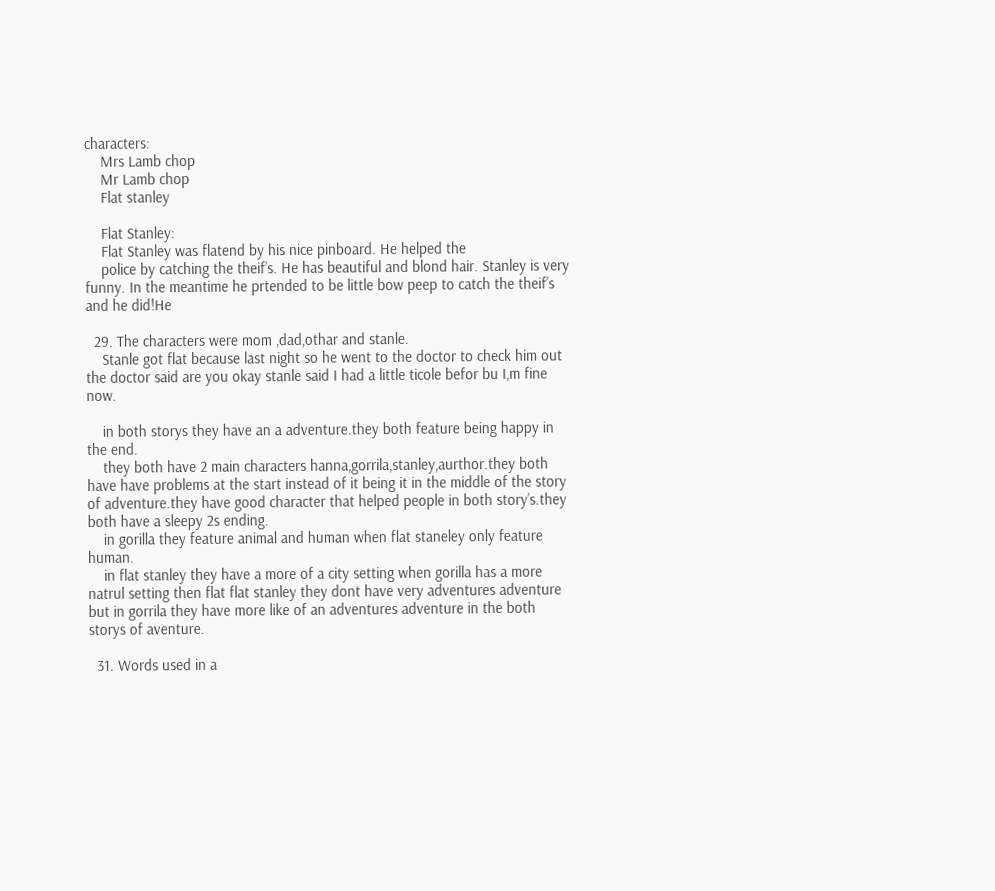characters:
    Mrs Lamb chop
    Mr Lamb chop
    Flat stanley

    Flat Stanley:
    Flat Stanley was flatend by his nice pinboard. He helped the
    police by catching the theif’s. He has beautiful and blond hair. Stanley is very funny. In the meantime he prtended to be little bow peep to catch the theif’s and he did!He

  29. The characters were mom ,dad,othar and stanle.
    Stanle got flat because last night so he went to the doctor to check him out the doctor said are you okay stanle said I had a little ticole befor bu I,m fine now.

    in both storys they have an a adventure.they both feature being happy in the end.
    they both have 2 main characters hanna,gorrila,stanley,aurthor.they both have have problems at the start instead of it being it in the middle of the story of adventure.they have good character that helped people in both story’s.they both have a sleepy 2s ending.
    in gorilla they feature animal and human when flat staneley only feature human.
    in flat stanley they have a more of a city setting when gorilla has a more natrul setting then flat flat stanley they dont have very adventures adventure but in gorrila they have more like of an adventures adventure in the both storys of aventure.

  31. Words used in a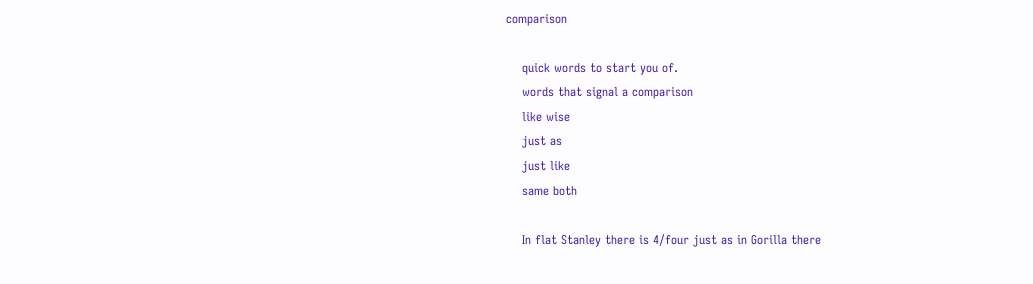comparison

    quick words to start you of.
    words that signal a comparison
    like wise
    just as
    just like
    same both

    In flat Stanley there is 4/four just as in Gorilla there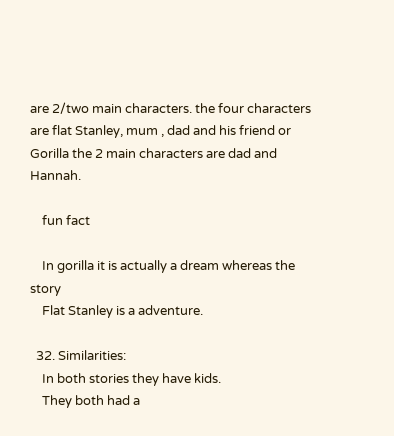are 2/two main characters. the four characters are flat Stanley, mum , dad and his friend or Gorilla the 2 main characters are dad and Hannah.

    fun fact

    In gorilla it is actually a dream whereas the story
    Flat Stanley is a adventure.

  32. Similarities:
    In both stories they have kids.
    They both had a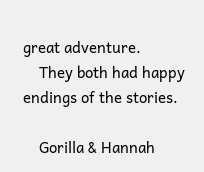great adventure.
    They both had happy endings of the stories.

    Gorilla & Hannah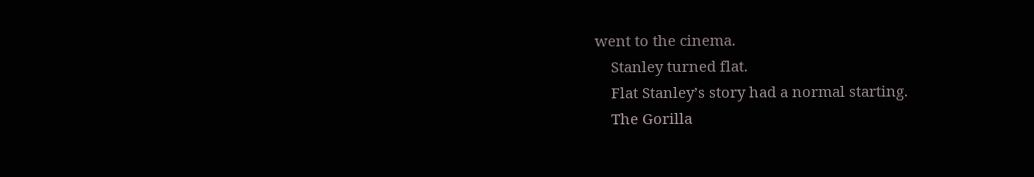went to the cinema.
    Stanley turned flat.
    Flat Stanley’s story had a normal starting.
    The Gorilla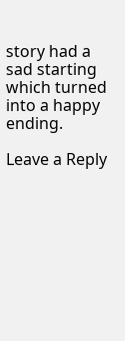story had a sad starting which turned into a happy ending.

Leave a Reply